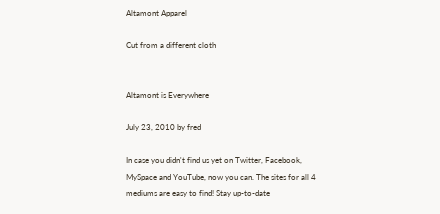Altamont Apparel

Cut from a different cloth


Altamont is Everywhere

July 23, 2010 by fred

In case you didn't find us yet on Twitter, Facebook, MySpace and YouTube, now you can. The sites for all 4 mediums are easy to find! Stay up-to-date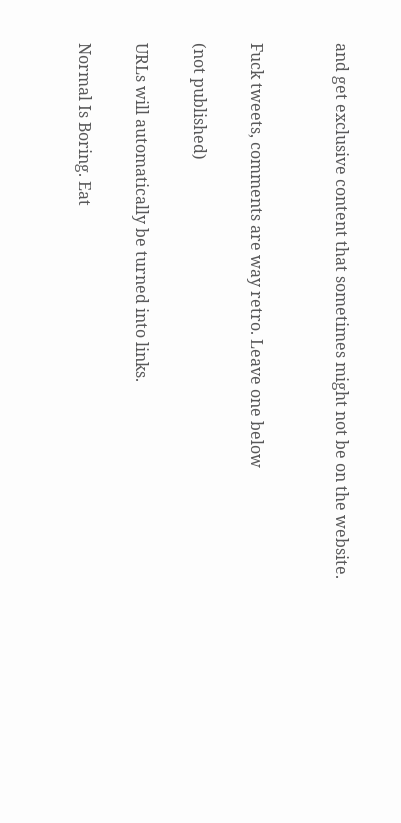and get exclusive content that sometimes might not be on the website.


Fuck tweets, comments are way retro. Leave one below

(not published)

URLs will automatically be turned into links.

Normal Is Boring. Eat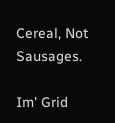Cereal, Not Sausages.

Im' Grid